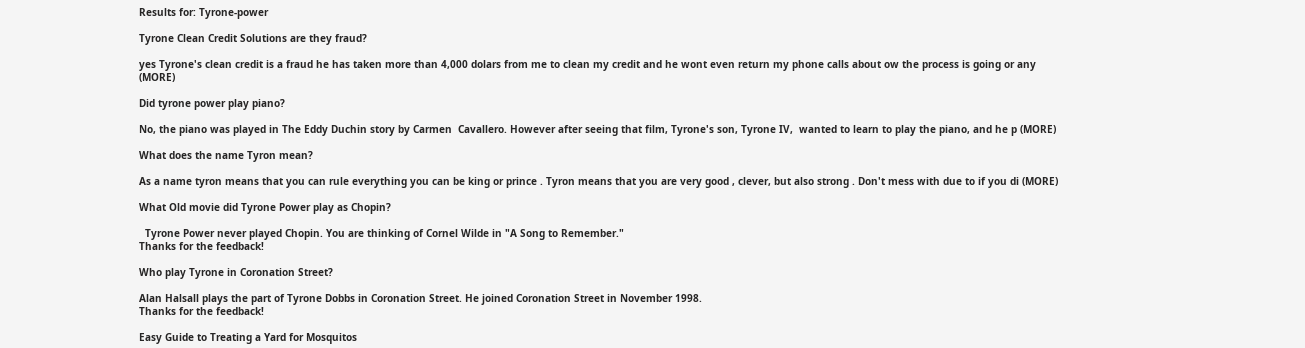Results for: Tyrone-power

Tyrone Clean Credit Solutions are they fraud?

yes Tyrone's clean credit is a fraud he has taken more than 4,000 dolars from me to clean my credit and he wont even return my phone calls about ow the process is going or any (MORE)

Did tyrone power play piano?

No, the piano was played in The Eddy Duchin story by Carmen  Cavallero. However after seeing that film, Tyrone's son, Tyrone IV,  wanted to learn to play the piano, and he p (MORE)

What does the name Tyron mean?

As a name tyron means that you can rule everything you can be king or prince . Tyron means that you are very good , clever, but also strong . Don't mess with due to if you di (MORE)

What Old movie did Tyrone Power play as Chopin?

  Tyrone Power never played Chopin. You are thinking of Cornel Wilde in "A Song to Remember."
Thanks for the feedback!

Who play Tyrone in Coronation Street?

Alan Halsall plays the part of Tyrone Dobbs in Coronation Street. He joined Coronation Street in November 1998.
Thanks for the feedback!

Easy Guide to Treating a Yard for Mosquitos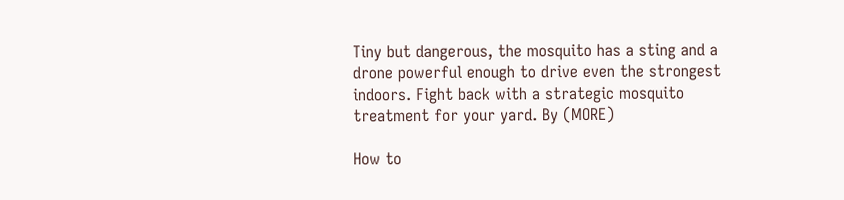Tiny but dangerous, the mosquito has a sting and a drone powerful enough to drive even the strongest indoors. Fight back with a strategic mosquito treatment for your yard. By (MORE)

How to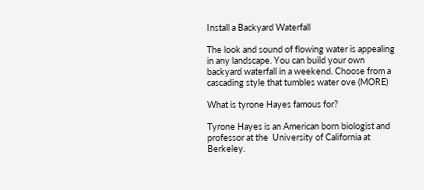Install a Backyard Waterfall

The look and sound of flowing water is appealing in any landscape. You can build your own backyard waterfall in a weekend. Choose from a cascading style that tumbles water ove (MORE)

What is tyrone Hayes famous for?

Tyrone Hayes is an American born biologist and professor at the  University of California at Berkeley.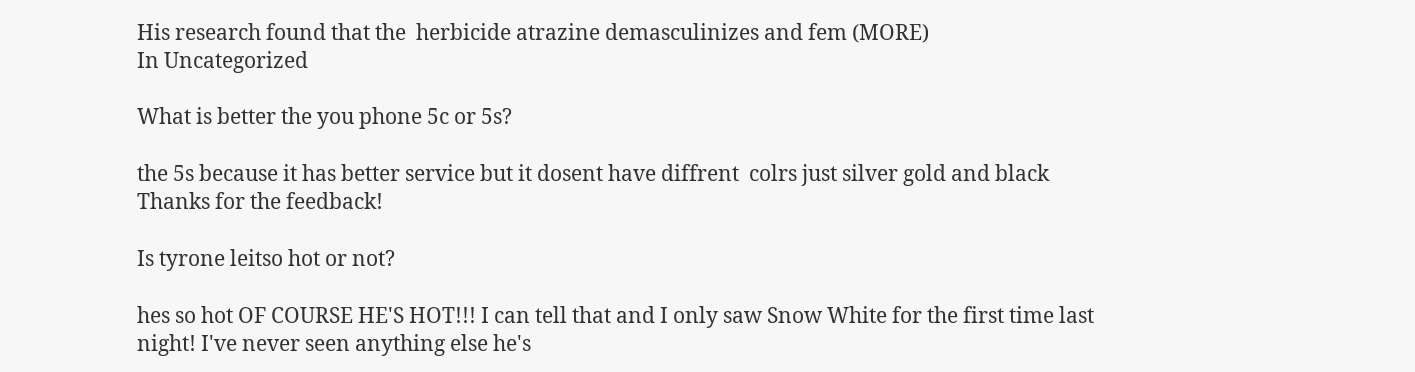His research found that the  herbicide atrazine demasculinizes and fem (MORE)
In Uncategorized

What is better the you phone 5c or 5s?

the 5s because it has better service but it dosent have diffrent  colrs just silver gold and black
Thanks for the feedback!

Is tyrone leitso hot or not?

hes so hot OF COURSE HE'S HOT!!! I can tell that and I only saw Snow White for the first time last night! I've never seen anything else he's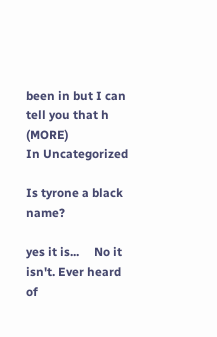been in but I can tell you that h (MORE)
In Uncategorized

Is tyrone a black name?

yes it is...     No it isn't. Ever heard of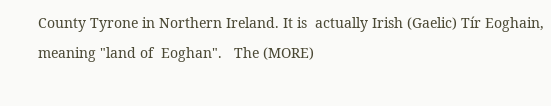County Tyrone in Northern Ireland. It is  actually Irish (Gaelic) Tír Eoghain, meaning "land of  Eoghan".   The (MORE)